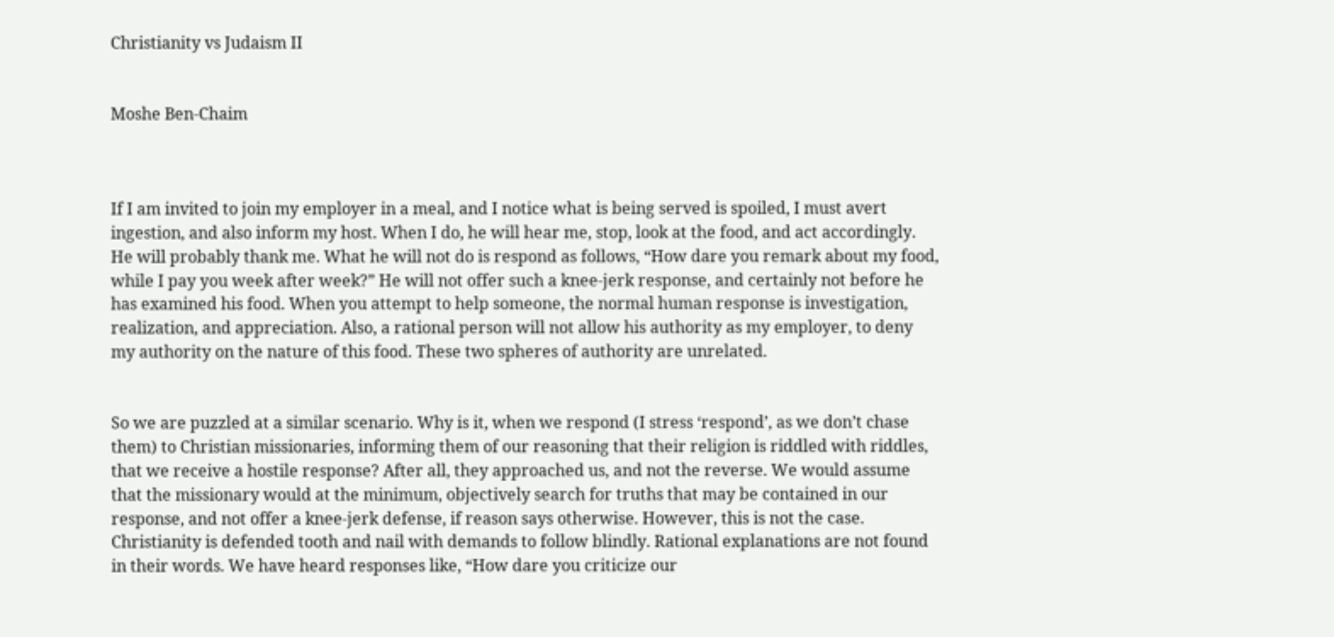Christianity vs Judaism II


Moshe Ben-Chaim



If I am invited to join my employer in a meal, and I notice what is being served is spoiled, I must avert ingestion, and also inform my host. When I do, he will hear me, stop, look at the food, and act accordingly. He will probably thank me. What he will not do is respond as follows, “How dare you remark about my food, while I pay you week after week?” He will not offer such a knee-jerk response, and certainly not before he has examined his food. When you attempt to help someone, the normal human response is investigation, realization, and appreciation. Also, a rational person will not allow his authority as my employer, to deny my authority on the nature of this food. These two spheres of authority are unrelated.


So we are puzzled at a similar scenario. Why is it, when we respond (I stress ‘respond’, as we don’t chase them) to Christian missionaries, informing them of our reasoning that their religion is riddled with riddles, that we receive a hostile response? After all, they approached us, and not the reverse. We would assume that the missionary would at the minimum, objectively search for truths that may be contained in our response, and not offer a knee-jerk defense, if reason says otherwise. However, this is not the case. Christianity is defended tooth and nail with demands to follow blindly. Rational explanations are not found in their words. We have heard responses like, “How dare you criticize our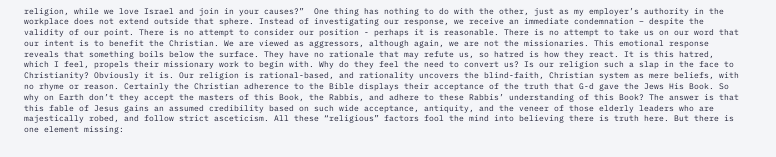religion, while we love Israel and join in your causes?”  One thing has nothing to do with the other, just as my employer’s authority in the workplace does not extend outside that sphere. Instead of investigating our response, we receive an immediate condemnation – despite the validity of our point. There is no attempt to consider our position - perhaps it is reasonable. There is no attempt to take us on our word that our intent is to benefit the Christian. We are viewed as aggressors, although again, we are not the missionaries. This emotional response reveals that something boils below the surface. They have no rationale that may refute us, so hatred is how they react. It is this hatred, which I feel, propels their missionary work to begin with. Why do they feel the need to convert us? Is our religion such a slap in the face to Christianity? Obviously it is. Our religion is rational-based, and rationality uncovers the blind-faith, Christian system as mere beliefs, with no rhyme or reason. Certainly the Christian adherence to the Bible displays their acceptance of the truth that G-d gave the Jews His Book. So why on Earth don’t they accept the masters of this Book, the Rabbis, and adhere to these Rabbis’ understanding of this Book? The answer is that this fable of Jesus gains an assumed credibility based on such wide acceptance, antiquity, and the veneer of those elderly leaders who are majestically robed, and follow strict asceticism. All these “religious” factors fool the mind into believing there is truth here. But there is one element missing: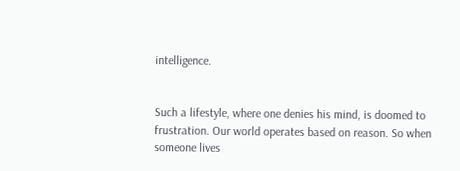intelligence.


Such a lifestyle, where one denies his mind, is doomed to frustration. Our world operates based on reason. So when someone lives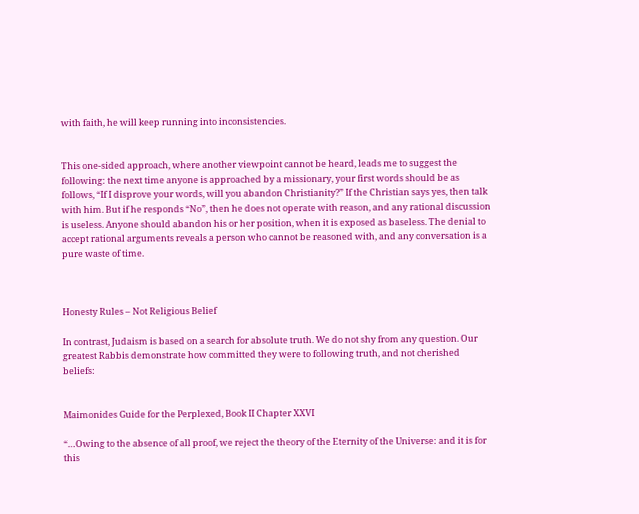with faith, he will keep running into inconsistencies.


This one-sided approach, where another viewpoint cannot be heard, leads me to suggest the following: the next time anyone is approached by a missionary, your first words should be as follows, “If I disprove your words, will you abandon Christianity?” If the Christian says yes, then talk with him. But if he responds “No”, then he does not operate with reason, and any rational discussion is useless. Anyone should abandon his or her position, when it is exposed as baseless. The denial to accept rational arguments reveals a person who cannot be reasoned with, and any conversation is a pure waste of time.



Honesty Rules – Not Religious Belief

In contrast, Judaism is based on a search for absolute truth. We do not shy from any question. Our greatest Rabbis demonstrate how committed they were to following truth, and not cherished beliefs:


Maimonides Guide for the Perplexed, Book II Chapter XXVI

“…Owing to the absence of all proof, we reject the theory of the Eternity of the Universe: and it is for this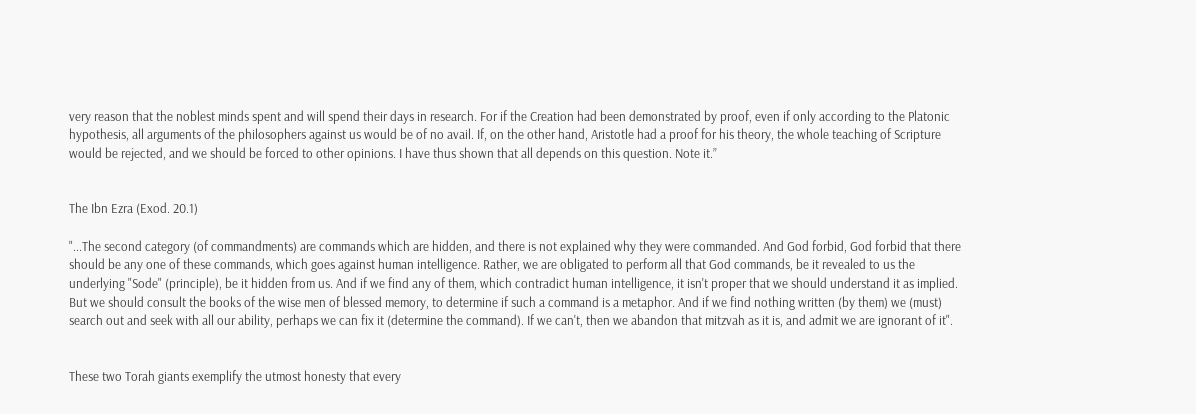very reason that the noblest minds spent and will spend their days in research. For if the Creation had been demonstrated by proof, even if only according to the Platonic hypothesis, all arguments of the philosophers against us would be of no avail. If, on the other hand, Aristotle had a proof for his theory, the whole teaching of Scripture would be rejected, and we should be forced to other opinions. I have thus shown that all depends on this question. Note it.”


The Ibn Ezra (Exod. 20.1)

"...The second category (of commandments) are commands which are hidden, and there is not explained why they were commanded. And God forbid, God forbid that there should be any one of these commands, which goes against human intelligence. Rather, we are obligated to perform all that God commands, be it revealed to us the underlying "Sode" (principle), be it hidden from us. And if we find any of them, which contradict human intelligence, it isn't proper that we should understand it as implied. But we should consult the books of the wise men of blessed memory, to determine if such a command is a metaphor. And if we find nothing written (by them) we (must) search out and seek with all our ability, perhaps we can fix it (determine the command). If we can't, then we abandon that mitzvah as it is, and admit we are ignorant of it".


These two Torah giants exemplify the utmost honesty that every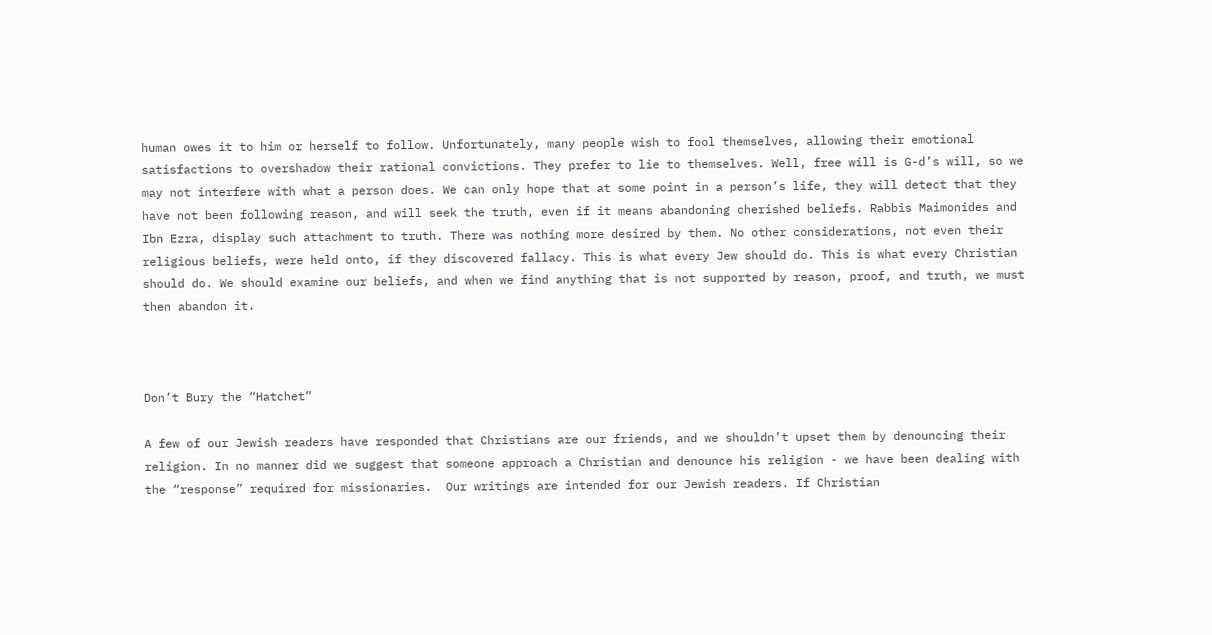human owes it to him or herself to follow. Unfortunately, many people wish to fool themselves, allowing their emotional satisfactions to overshadow their rational convictions. They prefer to lie to themselves. Well, free will is G-d’s will, so we may not interfere with what a person does. We can only hope that at some point in a person’s life, they will detect that they have not been following reason, and will seek the truth, even if it means abandoning cherished beliefs. Rabbis Maimonides and Ibn Ezra, display such attachment to truth. There was nothing more desired by them. No other considerations, not even their religious beliefs, were held onto, if they discovered fallacy. This is what every Jew should do. This is what every Christian should do. We should examine our beliefs, and when we find anything that is not supported by reason, proof, and truth, we must then abandon it.



Don’t Bury the “Hatchet”

A few of our Jewish readers have responded that Christians are our friends, and we shouldn’t upset them by denouncing their religion. In no manner did we suggest that someone approach a Christian and denounce his religion - we have been dealing with the “response” required for missionaries.  Our writings are intended for our Jewish readers. If Christian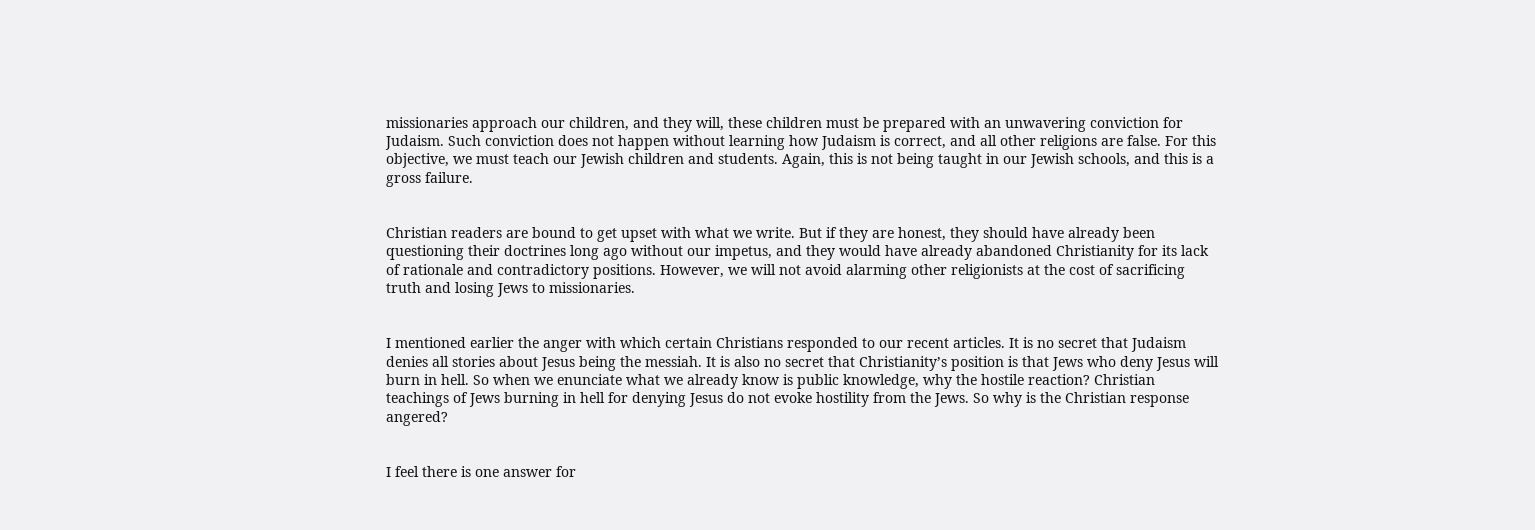missionaries approach our children, and they will, these children must be prepared with an unwavering conviction for Judaism. Such conviction does not happen without learning how Judaism is correct, and all other religions are false. For this objective, we must teach our Jewish children and students. Again, this is not being taught in our Jewish schools, and this is a gross failure.


Christian readers are bound to get upset with what we write. But if they are honest, they should have already been questioning their doctrines long ago without our impetus, and they would have already abandoned Christianity for its lack of rationale and contradictory positions. However, we will not avoid alarming other religionists at the cost of sacrificing truth and losing Jews to missionaries.


I mentioned earlier the anger with which certain Christians responded to our recent articles. It is no secret that Judaism denies all stories about Jesus being the messiah. It is also no secret that Christianity’s position is that Jews who deny Jesus will burn in hell. So when we enunciate what we already know is public knowledge, why the hostile reaction? Christian teachings of Jews burning in hell for denying Jesus do not evoke hostility from the Jews. So why is the Christian response angered?


I feel there is one answer for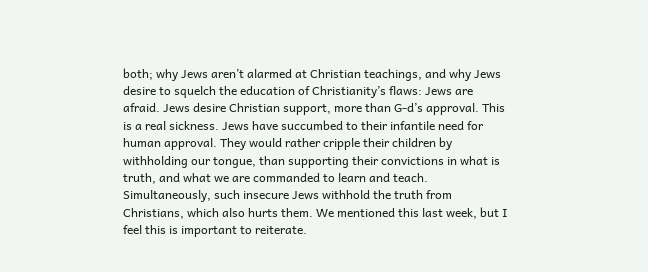both; why Jews aren’t alarmed at Christian teachings, and why Jews desire to squelch the education of Christianity’s flaws: Jews are afraid. Jews desire Christian support, more than G-d’s approval. This is a real sickness. Jews have succumbed to their infantile need for human approval. They would rather cripple their children by withholding our tongue, than supporting their convictions in what is truth, and what we are commanded to learn and teach. Simultaneously, such insecure Jews withhold the truth from Christians, which also hurts them. We mentioned this last week, but I feel this is important to reiterate.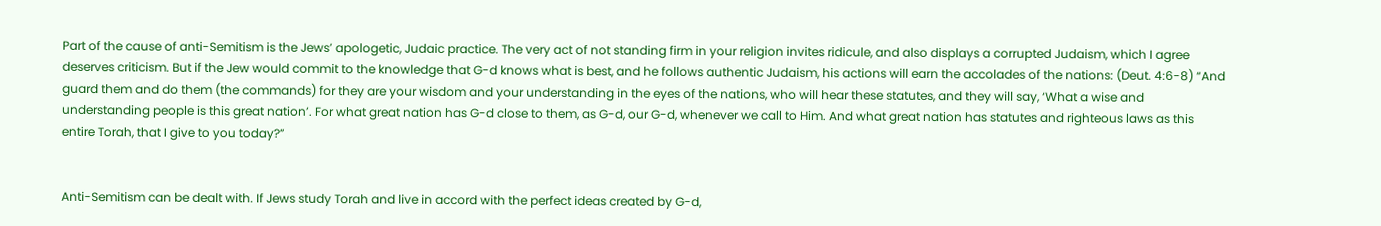Part of the cause of anti-Semitism is the Jews’ apologetic, Judaic practice. The very act of not standing firm in your religion invites ridicule, and also displays a corrupted Judaism, which I agree deserves criticism. But if the Jew would commit to the knowledge that G-d knows what is best, and he follows authentic Judaism, his actions will earn the accolades of the nations: (Deut. 4:6-8) “And guard them and do them (the commands) for they are your wisdom and your understanding in the eyes of the nations, who will hear these statutes, and they will say, ‘What a wise and understanding people is this great nation’. For what great nation has G-d close to them, as G-d, our G-d, whenever we call to Him. And what great nation has statutes and righteous laws as this entire Torah, that I give to you today?”


Anti-Semitism can be dealt with. If Jews study Torah and live in accord with the perfect ideas created by G-d,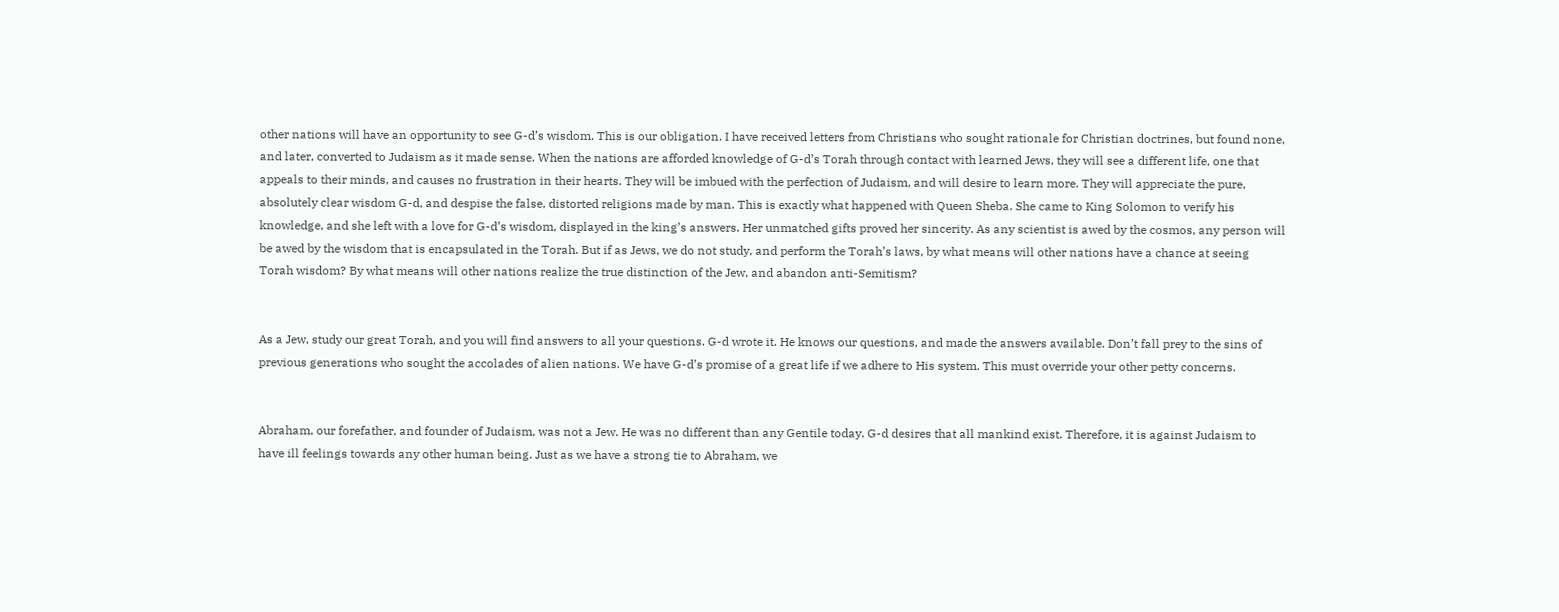other nations will have an opportunity to see G-d’s wisdom. This is our obligation. I have received letters from Christians who sought rationale for Christian doctrines, but found none, and later, converted to Judaism as it made sense. When the nations are afforded knowledge of G-d’s Torah through contact with learned Jews, they will see a different life, one that appeals to their minds, and causes no frustration in their hearts. They will be imbued with the perfection of Judaism, and will desire to learn more. They will appreciate the pure, absolutely clear wisdom G-d, and despise the false, distorted religions made by man. This is exactly what happened with Queen Sheba. She came to King Solomon to verify his knowledge, and she left with a love for G-d’s wisdom, displayed in the king’s answers. Her unmatched gifts proved her sincerity. As any scientist is awed by the cosmos, any person will be awed by the wisdom that is encapsulated in the Torah. But if as Jews, we do not study, and perform the Torah’s laws, by what means will other nations have a chance at seeing Torah wisdom? By what means will other nations realize the true distinction of the Jew, and abandon anti-Semitism?


As a Jew, study our great Torah, and you will find answers to all your questions. G-d wrote it. He knows our questions, and made the answers available. Don’t fall prey to the sins of previous generations who sought the accolades of alien nations. We have G-d’s promise of a great life if we adhere to His system. This must override your other petty concerns.


Abraham, our forefather, and founder of Judaism, was not a Jew. He was no different than any Gentile today. G-d desires that all mankind exist. Therefore, it is against Judaism to have ill feelings towards any other human being. Just as we have a strong tie to Abraham, we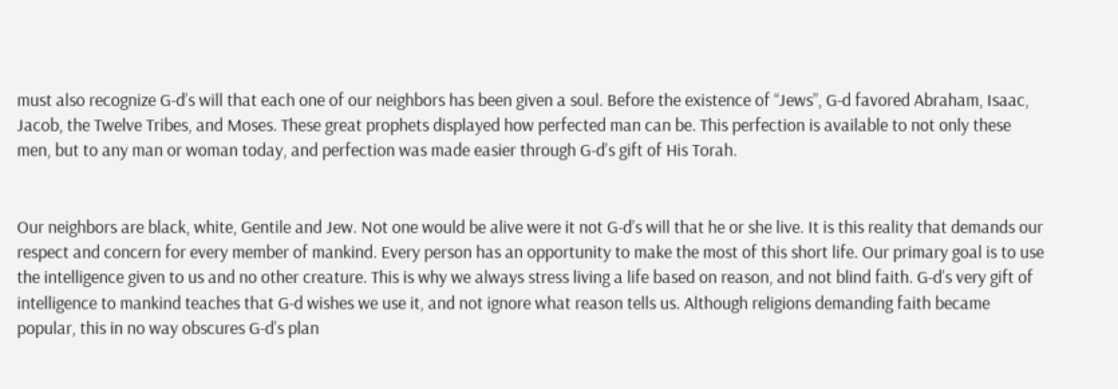must also recognize G-d’s will that each one of our neighbors has been given a soul. Before the existence of “Jews”, G-d favored Abraham, Isaac, Jacob, the Twelve Tribes, and Moses. These great prophets displayed how perfected man can be. This perfection is available to not only these men, but to any man or woman today, and perfection was made easier through G-d’s gift of His Torah.


Our neighbors are black, white, Gentile and Jew. Not one would be alive were it not G-d’s will that he or she live. It is this reality that demands our respect and concern for every member of mankind. Every person has an opportunity to make the most of this short life. Our primary goal is to use the intelligence given to us and no other creature. This is why we always stress living a life based on reason, and not blind faith. G-d’s very gift of intelligence to mankind teaches that G-d wishes we use it, and not ignore what reason tells us. Although religions demanding faith became popular, this in no way obscures G-d’s plan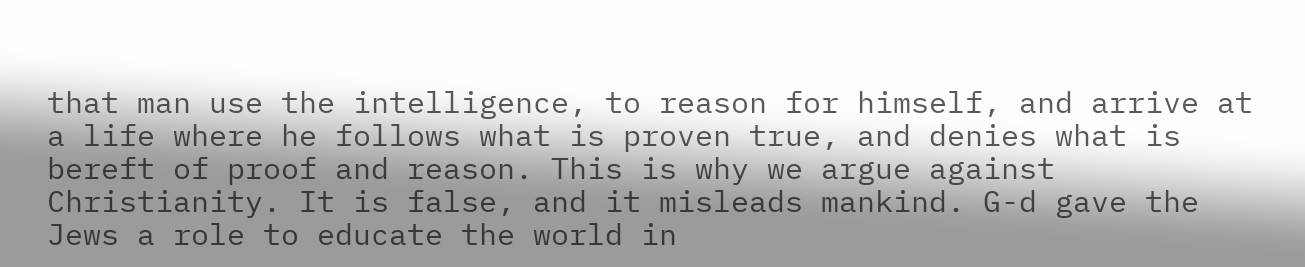that man use the intelligence, to reason for himself, and arrive at a life where he follows what is proven true, and denies what is bereft of proof and reason. This is why we argue against Christianity. It is false, and it misleads mankind. G-d gave the Jews a role to educate the world in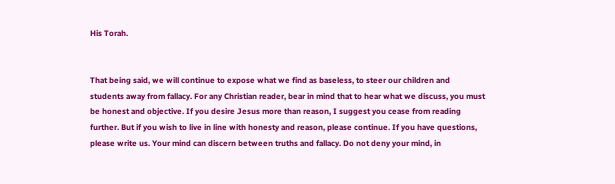His Torah.


That being said, we will continue to expose what we find as baseless, to steer our children and students away from fallacy. For any Christian reader, bear in mind that to hear what we discuss, you must be honest and objective. If you desire Jesus more than reason, I suggest you cease from reading further. But if you wish to live in line with honesty and reason, please continue. If you have questions, please write us. Your mind can discern between truths and fallacy. Do not deny your mind, in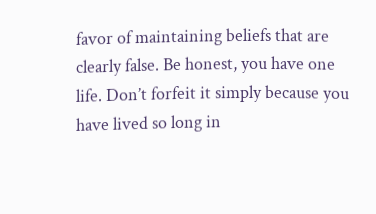favor of maintaining beliefs that are clearly false. Be honest, you have one life. Don’t forfeit it simply because you have lived so long in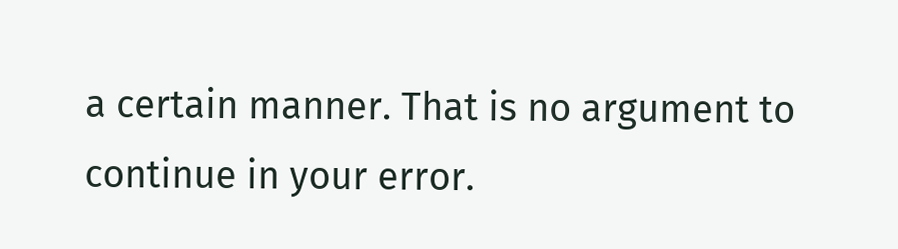a certain manner. That is no argument to continue in your error.